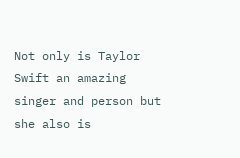Not only is Taylor Swift an amazing singer and person but she also is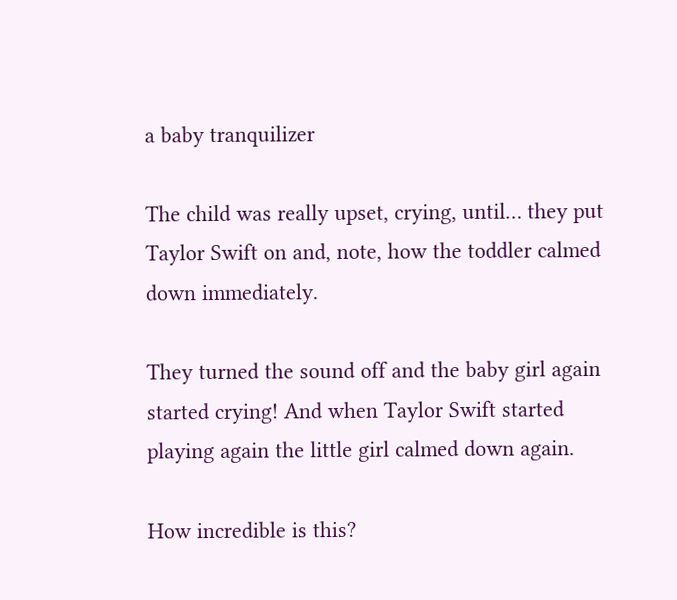a baby tranquilizer

The child was really upset, crying, until… they put Taylor Swift on and, note, how the toddler calmed down immediately.

They turned the sound off and the baby girl again started crying! And when Taylor Swift started playing again the little girl calmed down again.

How incredible is this?